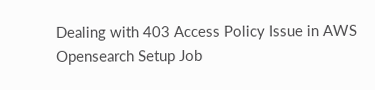Dealing with 403 Access Policy Issue in AWS Opensearch Setup Job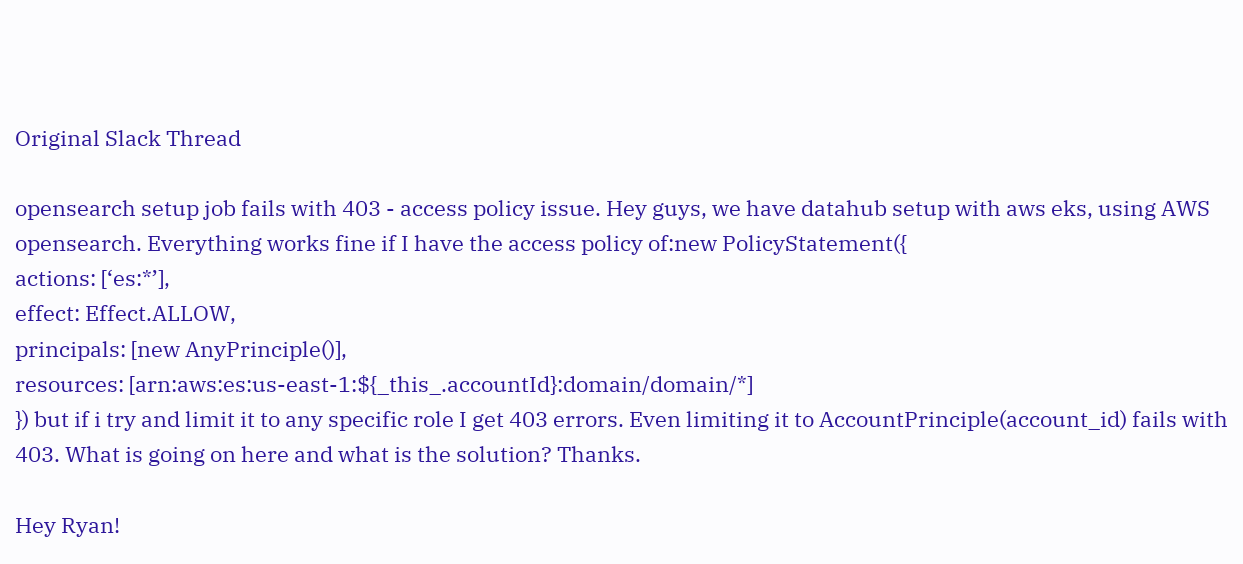Original Slack Thread

opensearch setup job fails with 403 - access policy issue. Hey guys, we have datahub setup with aws eks, using AWS opensearch. Everything works fine if I have the access policy of:new PolicyStatement({
actions: [‘es:*’],
effect: Effect.ALLOW,
principals: [new AnyPrinciple()],
resources: [arn:aws:es:us-east-1:${_this_.accountId}:domain/domain/*]
}) but if i try and limit it to any specific role I get 403 errors. Even limiting it to AccountPrinciple(account_id) fails with 403. What is going on here and what is the solution? Thanks.

Hey Ryan!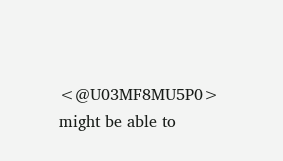<@U03MF8MU5P0> might be able to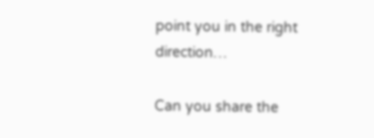point you in the right direction…

Can you share the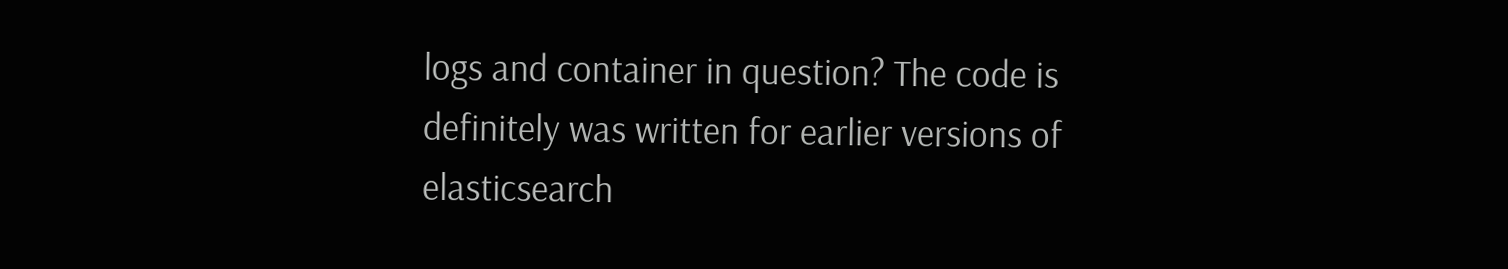logs and container in question? The code is definitely was written for earlier versions of elasticsearch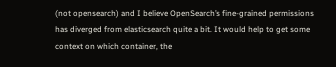(not opensearch) and I believe OpenSearch’s fine-grained permissions has diverged from elasticsearch quite a bit. It would help to get some context on which container, the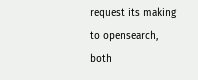request its making to opensearch, both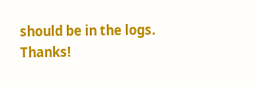should be in the logs. Thanks!